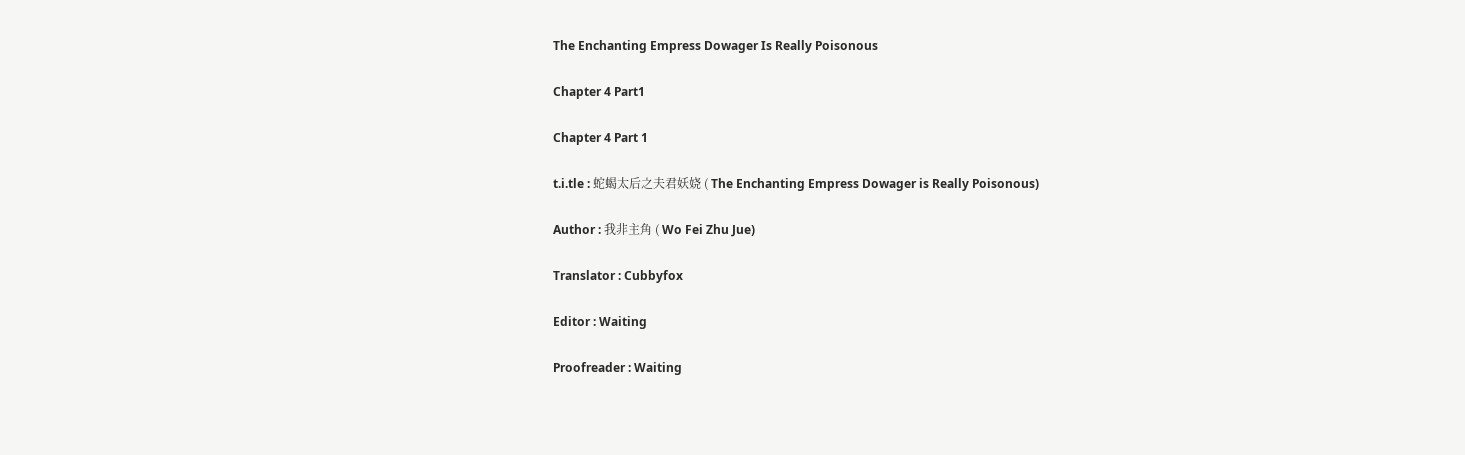The Enchanting Empress Dowager Is Really Poisonous

Chapter 4 Part1

Chapter 4 Part 1

t.i.tle : 蛇蝎太后之夫君妖娆 ( The Enchanting Empress Dowager is Really Poisonous)

Author : 我非主角 ( Wo Fei Zhu Jue)

Translator : Cubbyfox

Editor : Waiting

Proofreader : Waiting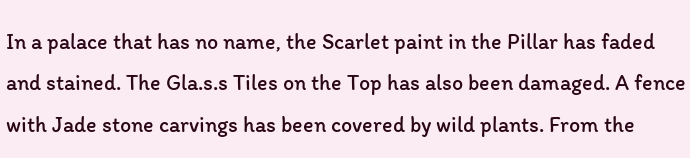In a palace that has no name, the Scarlet paint in the Pillar has faded and stained. The Gla.s.s Tiles on the Top has also been damaged. A fence with Jade stone carvings has been covered by wild plants. From the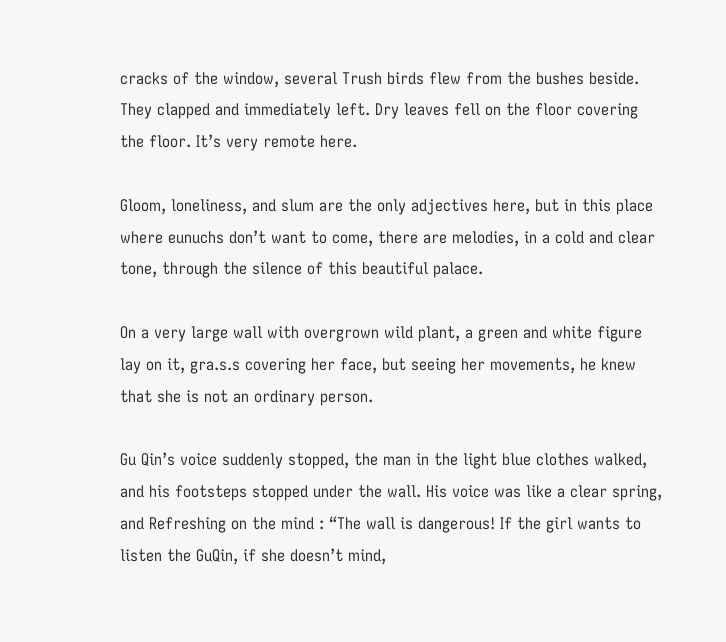cracks of the window, several Trush birds flew from the bushes beside. They clapped and immediately left. Dry leaves fell on the floor covering the floor. It’s very remote here.

Gloom, loneliness, and slum are the only adjectives here, but in this place where eunuchs don’t want to come, there are melodies, in a cold and clear tone, through the silence of this beautiful palace.

On a very large wall with overgrown wild plant, a green and white figure lay on it, gra.s.s covering her face, but seeing her movements, he knew that she is not an ordinary person.

Gu Qin’s voice suddenly stopped, the man in the light blue clothes walked, and his footsteps stopped under the wall. His voice was like a clear spring, and Refreshing on the mind : “The wall is dangerous! If the girl wants to listen the GuQin, if she doesn’t mind,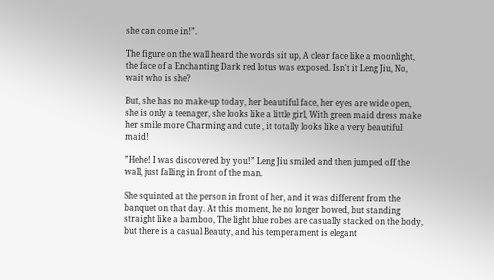she can come in!”.

The figure on the wall heard the words sit up, A clear face like a moonlight, the face of a Enchanting Dark red lotus was exposed. Isn't it Leng Jiu, No, wait who is she?

But, she has no make-up today, her beautiful face, her eyes are wide open, she is only a teenager, she looks like a little girl, With green maid dress make her smile more Charming and cute , it totally looks like a very beautiful maid!

”Hehe! I was discovered by you!” Leng Jiu smiled and then jumped off the wall, just falling in front of the man.

She squinted at the person in front of her, and it was different from the banquet on that day. At this moment, he no longer bowed, but standing straight like a bamboo, The light blue robes are casually stacked on the body, but there is a casual Beauty, and his temperament is elegant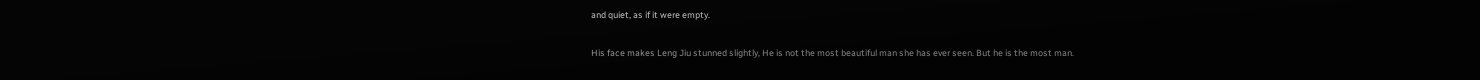and quiet, as if it were empty.

His face makes Leng Jiu stunned slightly, He is not the most beautiful man she has ever seen. But he is the most man.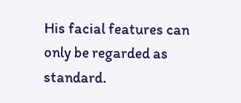His facial features can only be regarded as standard.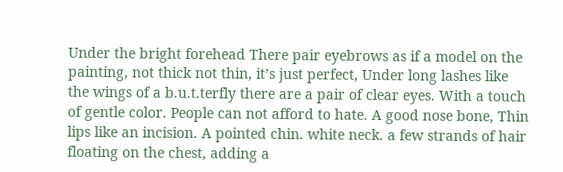Under the bright forehead There pair eyebrows as if a model on the painting, not thick not thin, it’s just perfect, Under long lashes like the wings of a b.u.t.terfly there are a pair of clear eyes. With a touch of gentle color. People can not afford to hate. A good nose bone, Thin lips like an incision. A pointed chin. white neck. a few strands of hair floating on the chest, adding a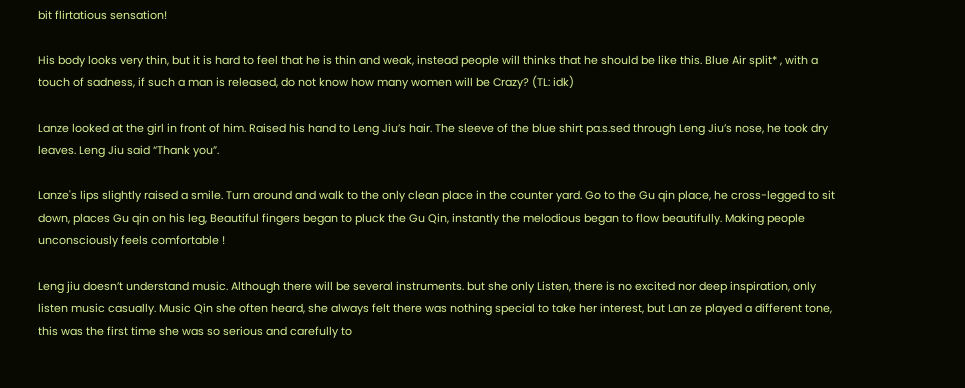bit flirtatious sensation!

His body looks very thin, but it is hard to feel that he is thin and weak, instead people will thinks that he should be like this. Blue Air split* , with a touch of sadness, if such a man is released, do not know how many women will be Crazy? (TL: idk)

Lanze looked at the girl in front of him. Raised his hand to Leng Jiu’s hair. The sleeve of the blue shirt pa.s.sed through Leng Jiu’s nose, he took dry leaves. Leng Jiu said “Thank you”.

Lanze's lips slightly raised a smile. Turn around and walk to the only clean place in the counter yard. Go to the Gu qin place, he cross-legged to sit down, places Gu qin on his leg, Beautiful fingers began to pluck the Gu Qin, instantly the melodious began to flow beautifully. Making people unconsciously feels comfortable !

Leng jiu doesn’t understand music. Although there will be several instruments. but she only Listen, there is no excited nor deep inspiration, only listen music casually. Music Qin she often heard, she always felt there was nothing special to take her interest, but Lan ze played a different tone, this was the first time she was so serious and carefully to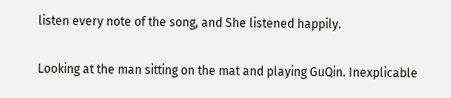listen every note of the song, and She listened happily.

Looking at the man sitting on the mat and playing GuQin. Inexplicable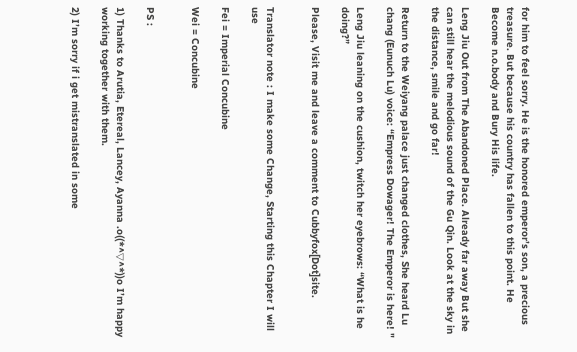for him to feel sorry. He is the honored emperor’s son, a precious treasure. But because his country has fallen to this point. He Become n.o.body and Bury His life.

Leng Jiu Out from The Abandoned Place. Already far away But she can still hear the melodious sound of the Gu Qin. Look at the sky in the distance, smile and go far!

Return to the Weiyang palace just changed clothes, She heard Lu chang (Eunuch Lu) voice: “Empress Dowager! The Emperor is here! "

Leng Jiu leaning on the cushion, twitch her eyebrows: “What is he doing?”

Please, Visit me and leave a comment to Cubbyfox[Dot]site.


Translator note : I make some Change, Starting this Chapter I will use

Fei = Imperial Concubine

Wei = Concubine


PS :

1) Thanks to Arutia, Etereal, Lancey, Ayanna .o((*^▽^*))o I’m happy working together with them.

2) I’m sorry if i get mistranslated in some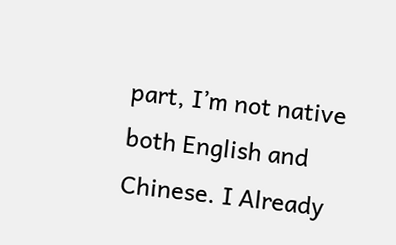part, I’m not native both English and Chinese. I Already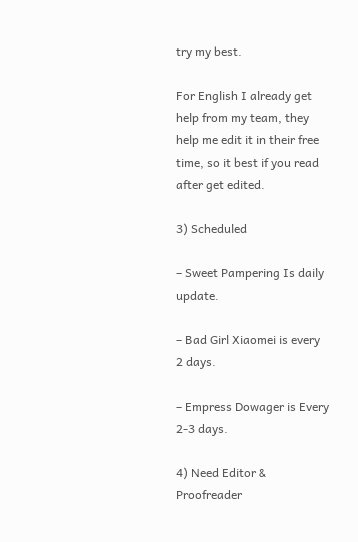try my best.

For English I already get help from my team, they help me edit it in their free time, so it best if you read after get edited.

3) Scheduled

– Sweet Pampering Is daily update.

– Bad Girl Xiaomei is every 2 days.

– Empress Dowager is Every 2-3 days.

4) Need Editor & Proofreader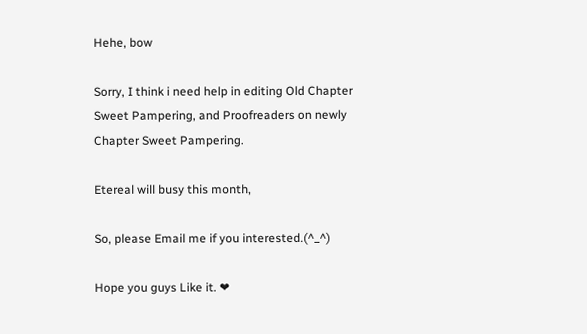Hehe, bow

Sorry, I think i need help in editing Old Chapter Sweet Pampering, and Proofreaders on newly Chapter Sweet Pampering.

Etereal will busy this month,

So, please Email me if you interested.(^_^)

Hope you guys Like it. ❤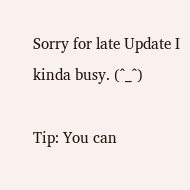Sorry for late Update I kinda busy. (^_^)

Tip: You can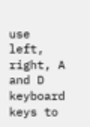use left, right, A and D keyboard keys to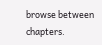browse between chapters.